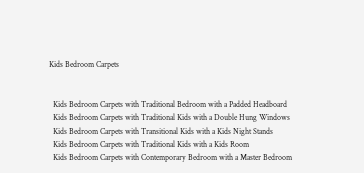Kids Bedroom Carpets


  Kids Bedroom Carpets with Traditional Bedroom with a Padded Headboard
  Kids Bedroom Carpets with Traditional Kids with a Double Hung Windows
  Kids Bedroom Carpets with Transitional Kids with a Kids Night Stands
  Kids Bedroom Carpets with Traditional Kids with a Kids Room
  Kids Bedroom Carpets with Contemporary Bedroom with a Master Bedroom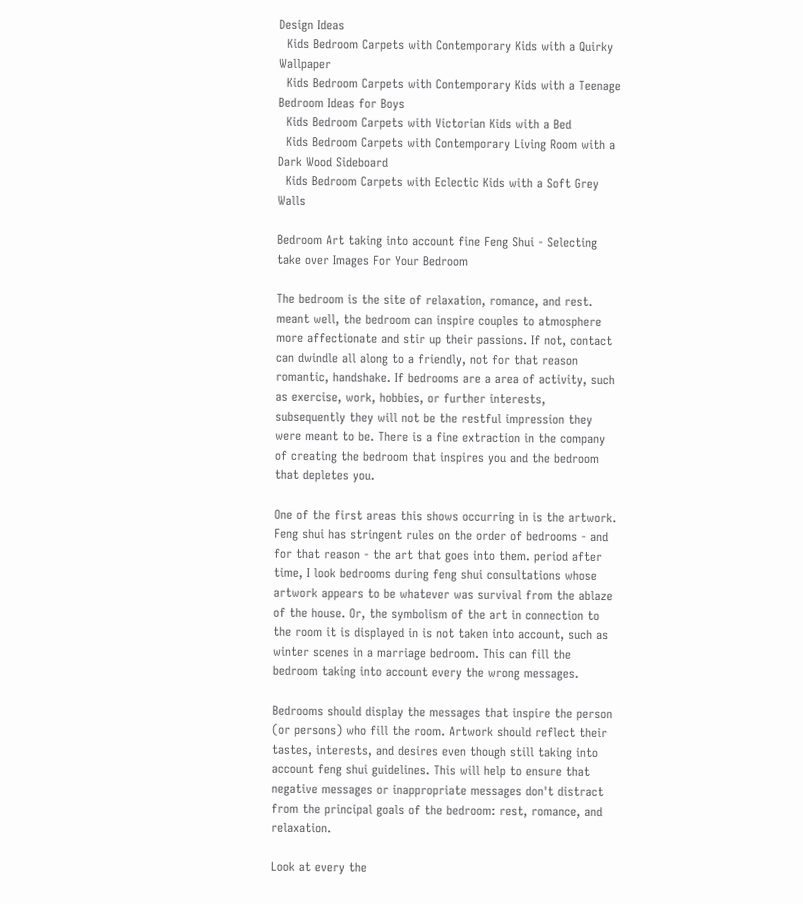Design Ideas
  Kids Bedroom Carpets with Contemporary Kids with a Quirky Wallpaper
  Kids Bedroom Carpets with Contemporary Kids with a Teenage Bedroom Ideas for Boys
  Kids Bedroom Carpets with Victorian Kids with a Bed
  Kids Bedroom Carpets with Contemporary Living Room with a Dark Wood Sideboard
  Kids Bedroom Carpets with Eclectic Kids with a Soft Grey Walls

Bedroom Art taking into account fine Feng Shui - Selecting take over Images For Your Bedroom

The bedroom is the site of relaxation, romance, and rest. meant well, the bedroom can inspire couples to atmosphere more affectionate and stir up their passions. If not, contact can dwindle all along to a friendly, not for that reason romantic, handshake. If bedrooms are a area of activity, such as exercise, work, hobbies, or further interests, subsequently they will not be the restful impression they were meant to be. There is a fine extraction in the company of creating the bedroom that inspires you and the bedroom that depletes you.

One of the first areas this shows occurring in is the artwork. Feng shui has stringent rules on the order of bedrooms - and for that reason - the art that goes into them. period after time, I look bedrooms during feng shui consultations whose artwork appears to be whatever was survival from the ablaze of the house. Or, the symbolism of the art in connection to the room it is displayed in is not taken into account, such as winter scenes in a marriage bedroom. This can fill the bedroom taking into account every the wrong messages.

Bedrooms should display the messages that inspire the person (or persons) who fill the room. Artwork should reflect their tastes, interests, and desires even though still taking into account feng shui guidelines. This will help to ensure that negative messages or inappropriate messages don't distract from the principal goals of the bedroom: rest, romance, and relaxation.

Look at every the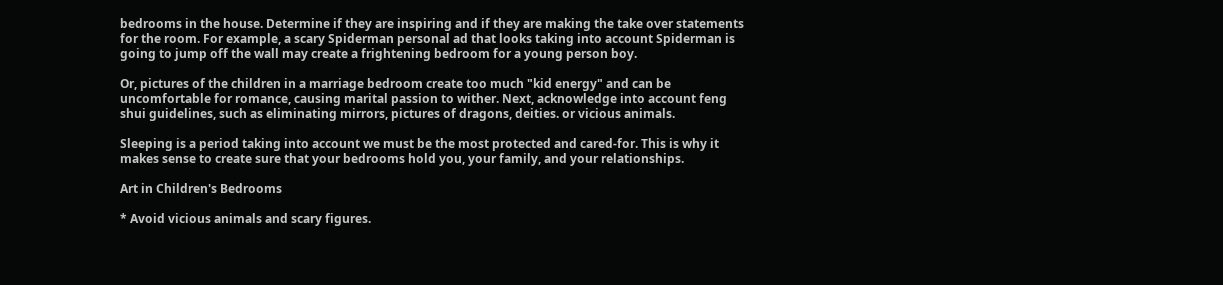bedrooms in the house. Determine if they are inspiring and if they are making the take over statements for the room. For example, a scary Spiderman personal ad that looks taking into account Spiderman is going to jump off the wall may create a frightening bedroom for a young person boy.

Or, pictures of the children in a marriage bedroom create too much "kid energy" and can be uncomfortable for romance, causing marital passion to wither. Next, acknowledge into account feng shui guidelines, such as eliminating mirrors, pictures of dragons, deities. or vicious animals.

Sleeping is a period taking into account we must be the most protected and cared-for. This is why it makes sense to create sure that your bedrooms hold you, your family, and your relationships.

Art in Children's Bedrooms

* Avoid vicious animals and scary figures.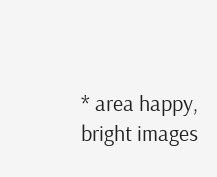* area happy, bright images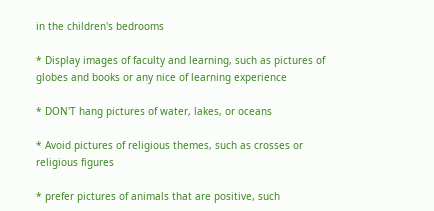in the children's bedrooms

* Display images of faculty and learning, such as pictures of globes and books or any nice of learning experience

* DON'T hang pictures of water, lakes, or oceans

* Avoid pictures of religious themes, such as crosses or religious figures

* prefer pictures of animals that are positive, such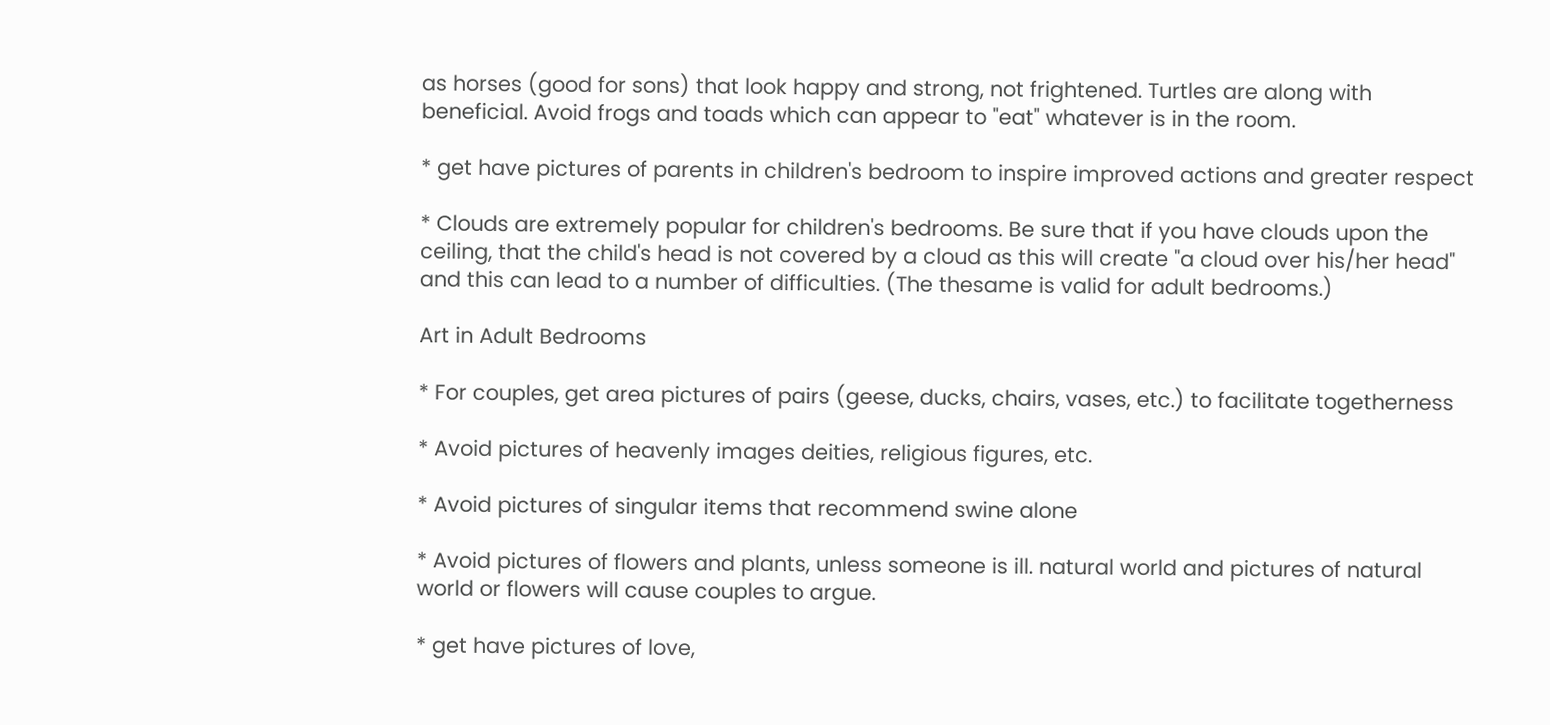as horses (good for sons) that look happy and strong, not frightened. Turtles are along with beneficial. Avoid frogs and toads which can appear to "eat" whatever is in the room.

* get have pictures of parents in children's bedroom to inspire improved actions and greater respect

* Clouds are extremely popular for children's bedrooms. Be sure that if you have clouds upon the ceiling, that the child's head is not covered by a cloud as this will create "a cloud over his/her head" and this can lead to a number of difficulties. (The thesame is valid for adult bedrooms.)

Art in Adult Bedrooms

* For couples, get area pictures of pairs (geese, ducks, chairs, vases, etc.) to facilitate togetherness

* Avoid pictures of heavenly images deities, religious figures, etc.

* Avoid pictures of singular items that recommend swine alone

* Avoid pictures of flowers and plants, unless someone is ill. natural world and pictures of natural world or flowers will cause couples to argue.

* get have pictures of love,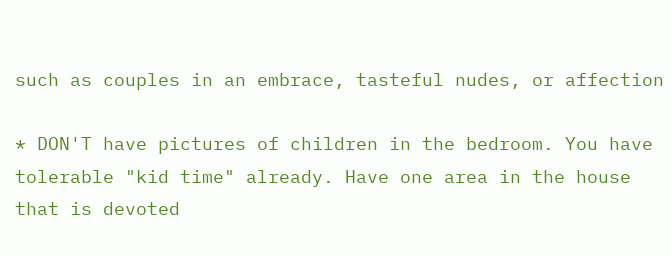such as couples in an embrace, tasteful nudes, or affection

* DON'T have pictures of children in the bedroom. You have tolerable "kid time" already. Have one area in the house that is devoted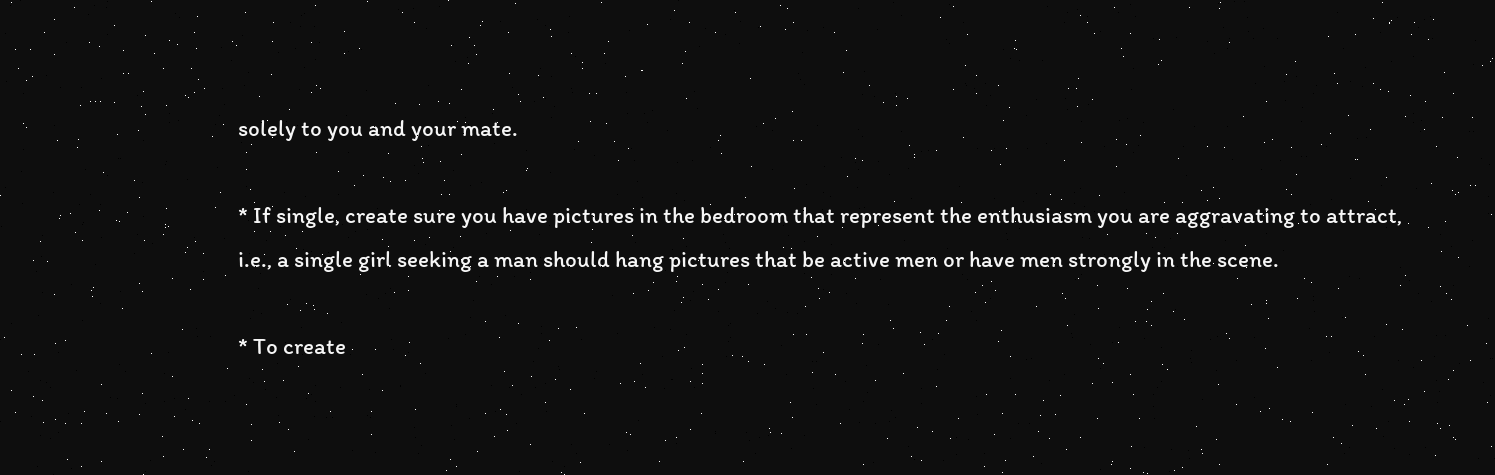solely to you and your mate.

* If single, create sure you have pictures in the bedroom that represent the enthusiasm you are aggravating to attract, i.e., a single girl seeking a man should hang pictures that be active men or have men strongly in the scene.

* To create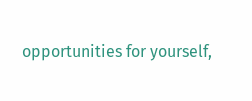opportunities for yourself,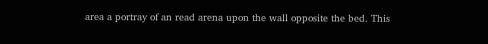area a portray of an read arena upon the wall opposite the bed. This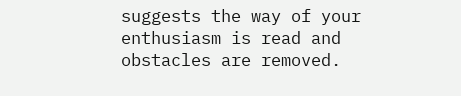suggests the way of your enthusiasm is read and obstacles are removed.